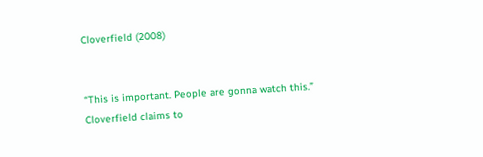Cloverfield (2008)


“This is important. People are gonna watch this.” Cloverfield claims to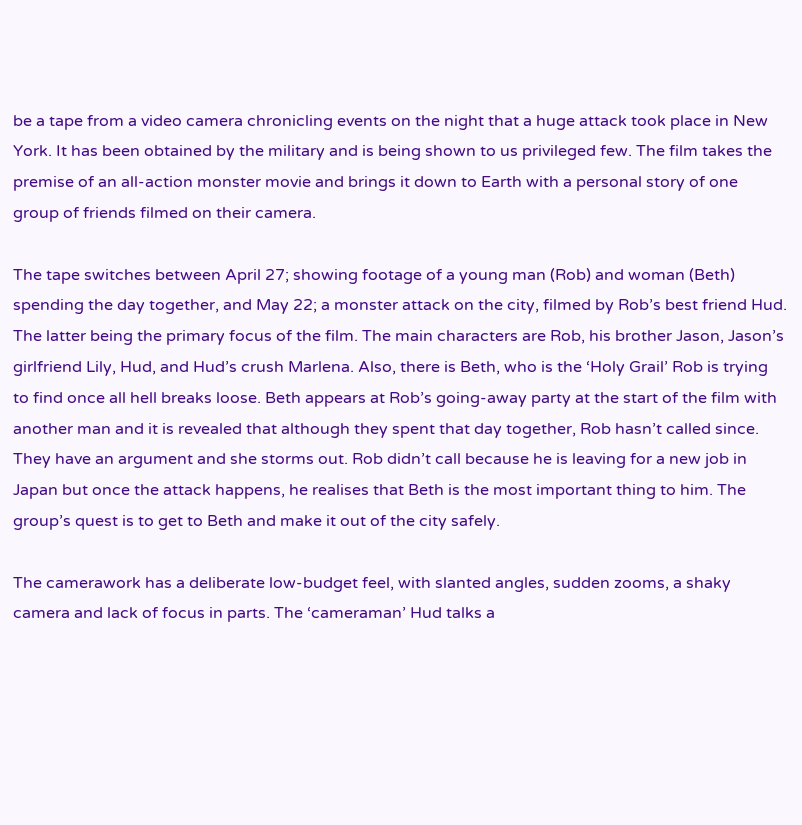be a tape from a video camera chronicling events on the night that a huge attack took place in New York. It has been obtained by the military and is being shown to us privileged few. The film takes the premise of an all-action monster movie and brings it down to Earth with a personal story of one group of friends filmed on their camera.

The tape switches between April 27; showing footage of a young man (Rob) and woman (Beth) spending the day together, and May 22; a monster attack on the city, filmed by Rob’s best friend Hud. The latter being the primary focus of the film. The main characters are Rob, his brother Jason, Jason’s girlfriend Lily, Hud, and Hud’s crush Marlena. Also, there is Beth, who is the ‘Holy Grail’ Rob is trying to find once all hell breaks loose. Beth appears at Rob’s going-away party at the start of the film with another man and it is revealed that although they spent that day together, Rob hasn’t called since. They have an argument and she storms out. Rob didn’t call because he is leaving for a new job in Japan but once the attack happens, he realises that Beth is the most important thing to him. The group’s quest is to get to Beth and make it out of the city safely.

The camerawork has a deliberate low-budget feel, with slanted angles, sudden zooms, a shaky camera and lack of focus in parts. The ‘cameraman’ Hud talks a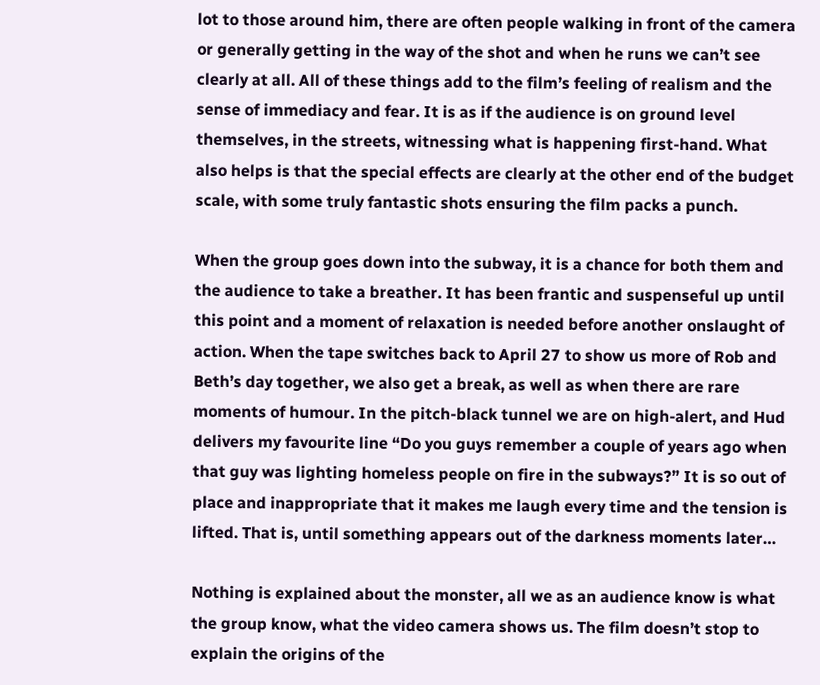lot to those around him, there are often people walking in front of the camera or generally getting in the way of the shot and when he runs we can’t see clearly at all. All of these things add to the film’s feeling of realism and the sense of immediacy and fear. It is as if the audience is on ground level themselves, in the streets, witnessing what is happening first-hand. What also helps is that the special effects are clearly at the other end of the budget scale, with some truly fantastic shots ensuring the film packs a punch.

When the group goes down into the subway, it is a chance for both them and the audience to take a breather. It has been frantic and suspenseful up until this point and a moment of relaxation is needed before another onslaught of action. When the tape switches back to April 27 to show us more of Rob and Beth’s day together, we also get a break, as well as when there are rare moments of humour. In the pitch-black tunnel we are on high-alert, and Hud delivers my favourite line “Do you guys remember a couple of years ago when that guy was lighting homeless people on fire in the subways?” It is so out of place and inappropriate that it makes me laugh every time and the tension is lifted. That is, until something appears out of the darkness moments later…

Nothing is explained about the monster, all we as an audience know is what the group know, what the video camera shows us. The film doesn’t stop to explain the origins of the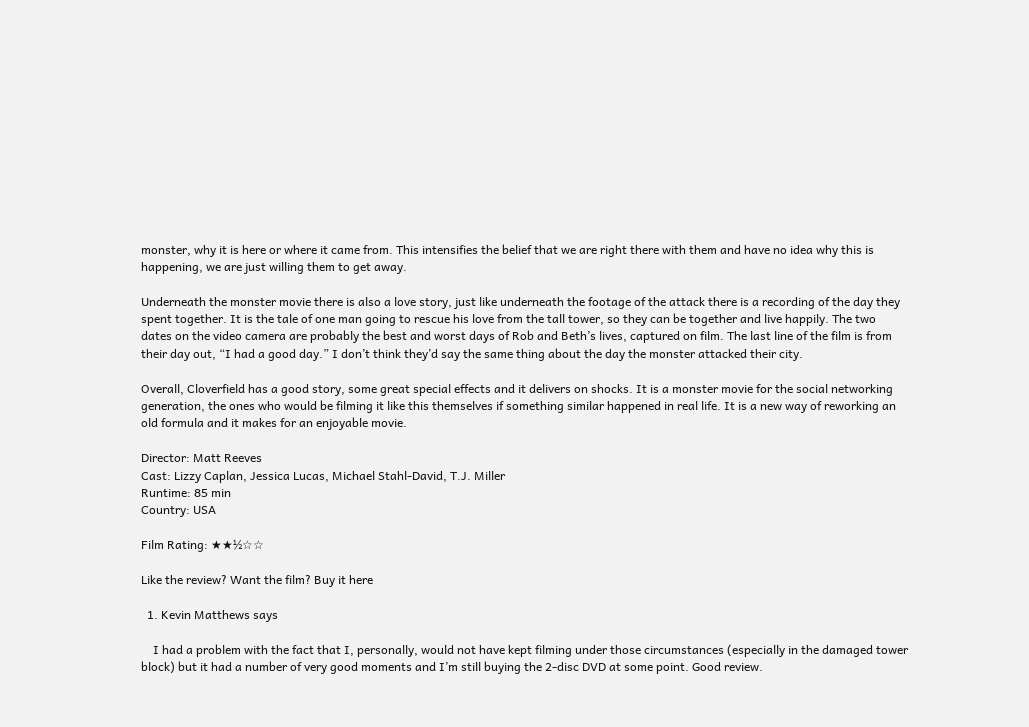monster, why it is here or where it came from. This intensifies the belief that we are right there with them and have no idea why this is happening, we are just willing them to get away.

Underneath the monster movie there is also a love story, just like underneath the footage of the attack there is a recording of the day they spent together. It is the tale of one man going to rescue his love from the tall tower, so they can be together and live happily. The two dates on the video camera are probably the best and worst days of Rob and Beth’s lives, captured on film. The last line of the film is from their day out, “I had a good day.” I don’t think they’d say the same thing about the day the monster attacked their city.

Overall, Cloverfield has a good story, some great special effects and it delivers on shocks. It is a monster movie for the social networking generation, the ones who would be filming it like this themselves if something similar happened in real life. It is a new way of reworking an old formula and it makes for an enjoyable movie.

Director: Matt Reeves
Cast: Lizzy Caplan, Jessica Lucas, Michael Stahl-David, T.J. Miller
Runtime: 85 min
Country: USA

Film Rating: ★★½☆☆

Like the review? Want the film? Buy it here

  1. Kevin Matthews says

    I had a problem with the fact that I, personally, would not have kept filming under those circumstances (especially in the damaged tower block) but it had a number of very good moments and I’m still buying the 2-disc DVD at some point. Good review.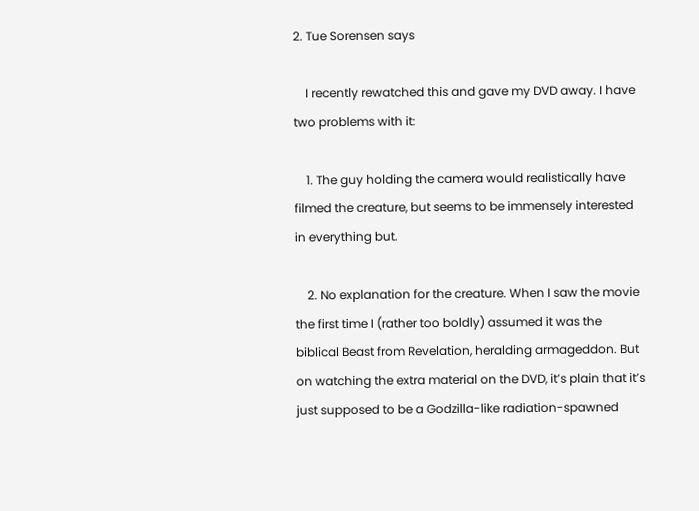2. Tue Sorensen says

    I recently rewatched this and gave my DVD away. I have two problems with it:

    1. The guy holding the camera would realistically have filmed the creature, but seems to be immensely interested in everything but.

    2. No explanation for the creature. When I saw the movie the first time I (rather too boldly) assumed it was the biblical Beast from Revelation, heralding armageddon. But on watching the extra material on the DVD, it’s plain that it’s just supposed to be a Godzilla-like radiation-spawned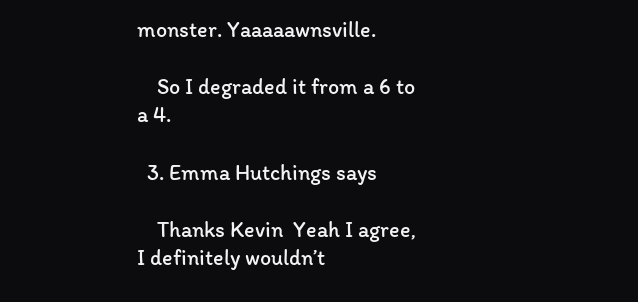monster. Yaaaaawnsville.

    So I degraded it from a 6 to a 4.

  3. Emma Hutchings says

    Thanks Kevin  Yeah I agree, I definitely wouldn’t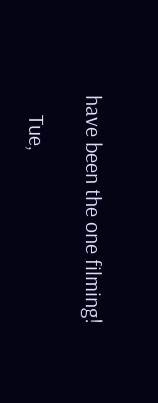have been the one filming!

    Tue,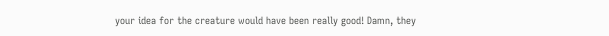your idea for the creature would have been really good! Damn, they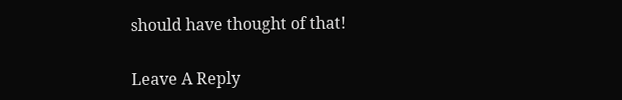should have thought of that!

Leave A Reply